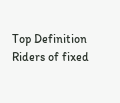Top Definition
Riders of fixed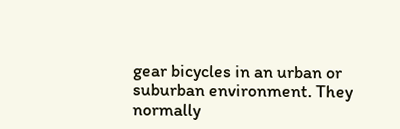gear bicycles in an urban or suburban environment. They normally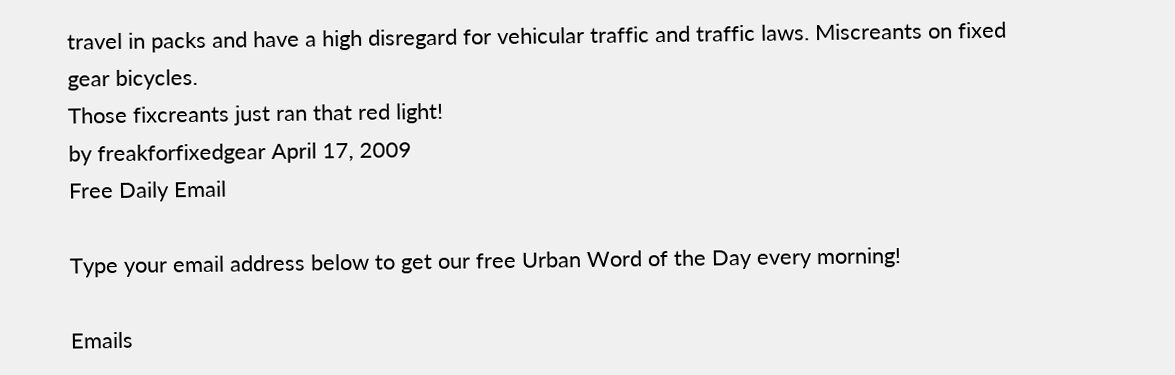travel in packs and have a high disregard for vehicular traffic and traffic laws. Miscreants on fixed gear bicycles.
Those fixcreants just ran that red light!
by freakforfixedgear April 17, 2009
Free Daily Email

Type your email address below to get our free Urban Word of the Day every morning!

Emails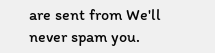are sent from We'll never spam you.